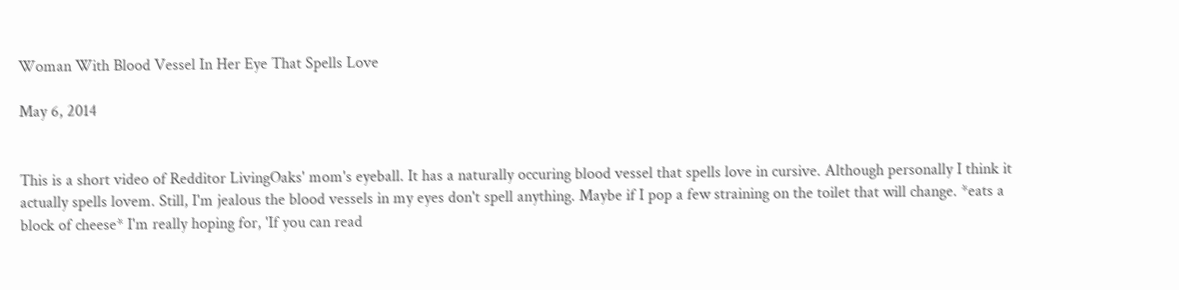Woman With Blood Vessel In Her Eye That Spells Love

May 6, 2014


This is a short video of Redditor LivingOaks' mom's eyeball. It has a naturally occuring blood vessel that spells love in cursive. Although personally I think it actually spells lovem. Still, I'm jealous the blood vessels in my eyes don't spell anything. Maybe if I pop a few straining on the toilet that will change. *eats a block of cheese* I'm really hoping for, 'If you can read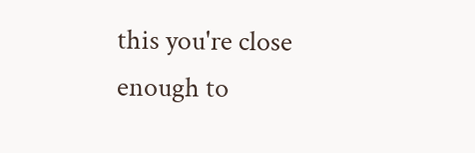this you're close enough to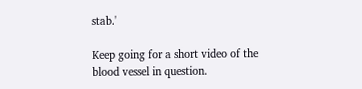stab.'

Keep going for a short video of the blood vessel in question.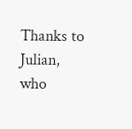Thanks to Julian, who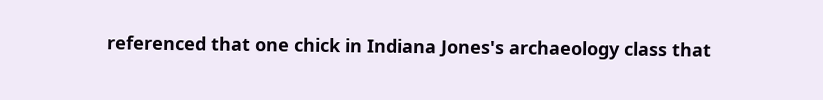referenced that one chick in Indiana Jones's archaeology class that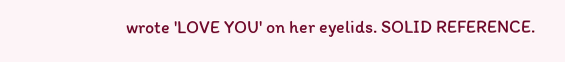wrote 'LOVE YOU' on her eyelids. SOLID REFERENCE.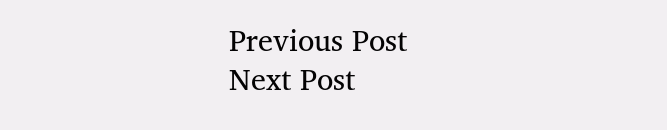Previous Post
Next Post